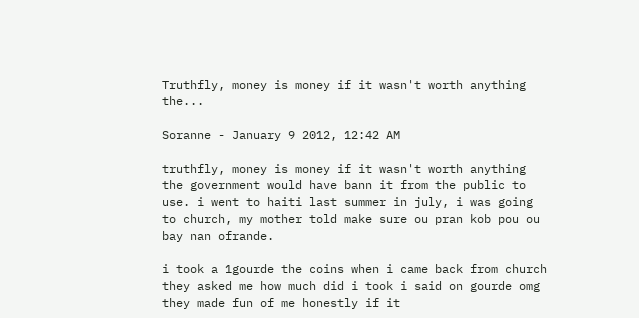Truthfly, money is money if it wasn't worth anything the...

Soranne - January 9 2012, 12:42 AM

truthfly, money is money if it wasn't worth anything the government would have bann it from the public to use. i went to haiti last summer in july, i was going to church, my mother told make sure ou pran kob pou ou bay nan ofrande.

i took a 1gourde the coins when i came back from church they asked me how much did i took i said on gourde omg they made fun of me honestly if it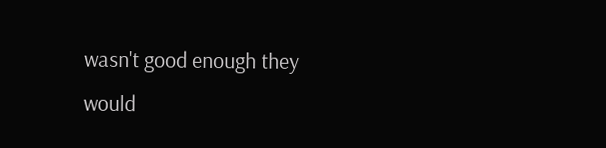wasn't good enough they would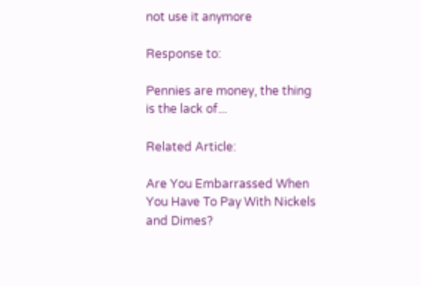not use it anymore

Response to:

Pennies are money, the thing is the lack of...

Related Article:

Are You Embarrassed When You Have To Pay With Nickels and Dimes?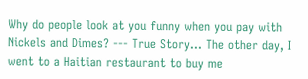Why do people look at you funny when you pay with Nickels and Dimes? --- True Story... The other day, I went to a Haitian restaurant to buy me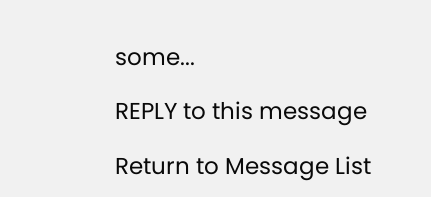some...

REPLY to this message

Return to Message List